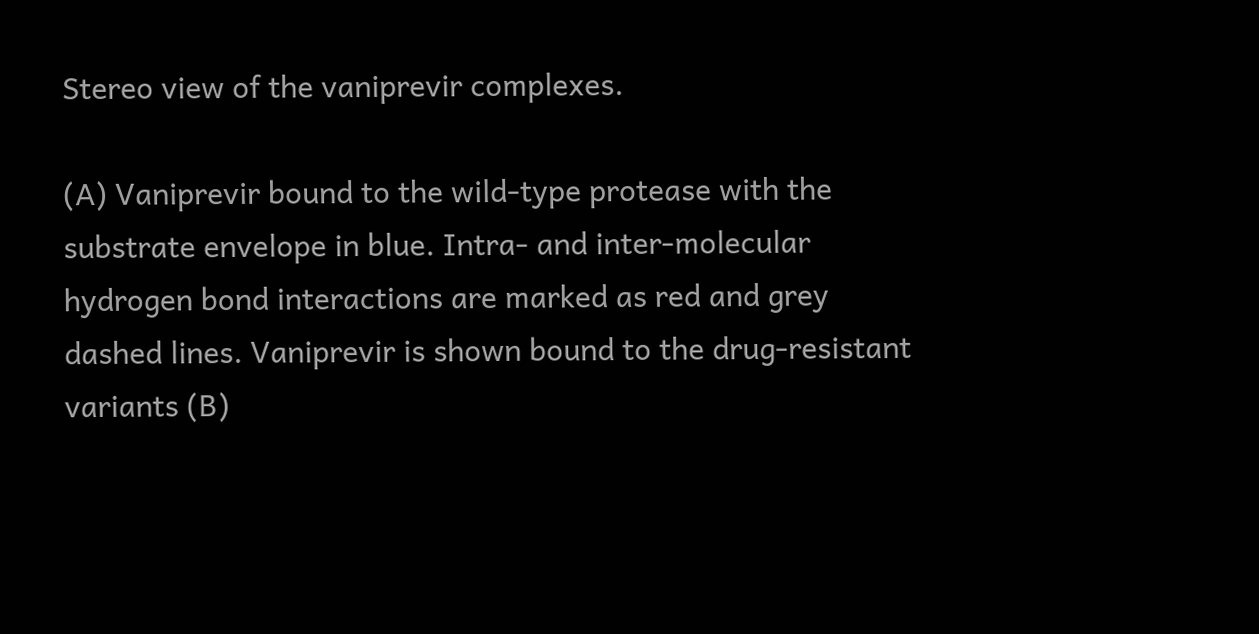Stereo view of the vaniprevir complexes.

(A) Vaniprevir bound to the wild-type protease with the substrate envelope in blue. Intra- and inter-molecular hydrogen bond interactions are marked as red and grey dashed lines. Vaniprevir is shown bound to the drug-resistant variants (B)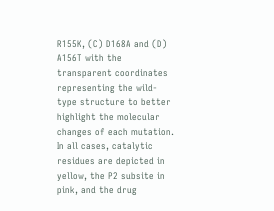R155K, (C) D168A and (D) A156T with the transparent coordinates representing the wild-type structure to better highlight the molecular changes of each mutation. In all cases, catalytic residues are depicted in yellow, the P2 subsite in pink, and the drug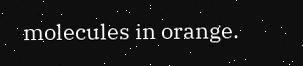molecules in orange.